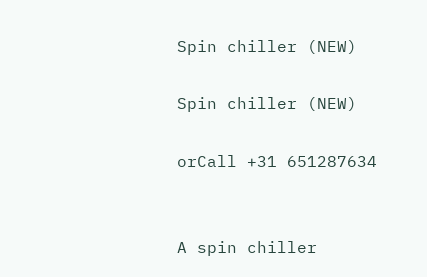Spin chiller (NEW)

Spin chiller (NEW)

orCall +31 651287634


A spin chiller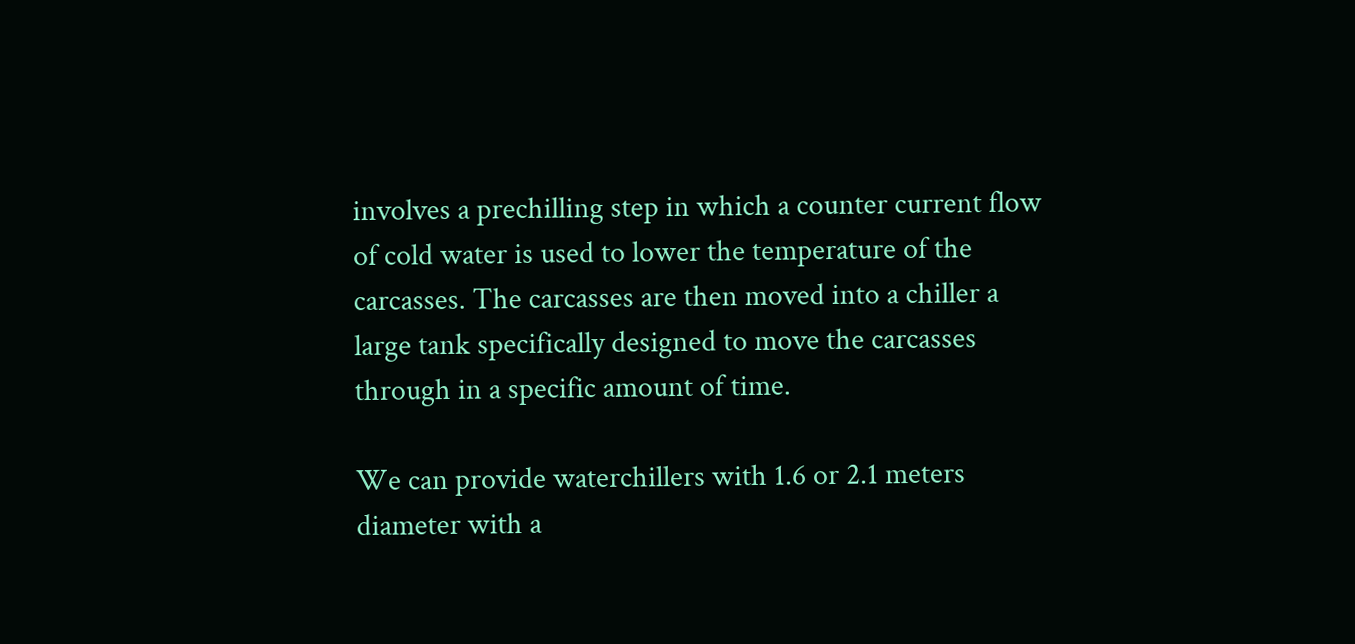involves a prechilling step in which a counter current flow of cold water is used to lower the temperature of the carcasses. The carcasses are then moved into a chiller a large tank specifically designed to move the carcasses through in a specific amount of time.

We can provide waterchillers with 1.6 or 2.1 meters diameter with a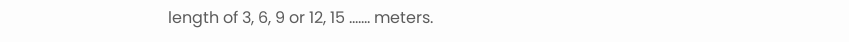length of 3, 6, 9 or 12, 15 ....... meters.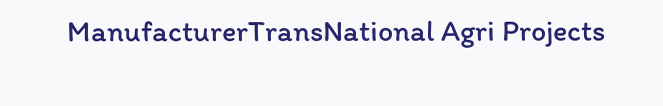ManufacturerTransNational Agri Projects